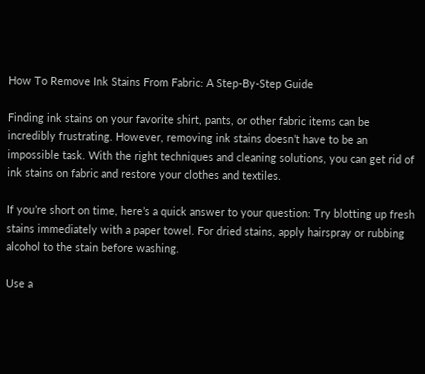How To Remove Ink Stains From Fabric: A Step-By-Step Guide

Finding ink stains on your favorite shirt, pants, or other fabric items can be incredibly frustrating. However, removing ink stains doesn’t have to be an impossible task. With the right techniques and cleaning solutions, you can get rid of ink stains on fabric and restore your clothes and textiles.

If you’re short on time, here’s a quick answer to your question: Try blotting up fresh stains immediately with a paper towel. For dried stains, apply hairspray or rubbing alcohol to the stain before washing.

Use a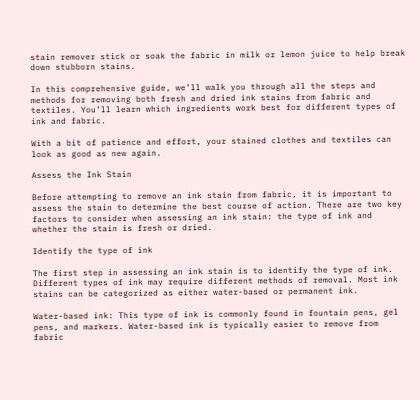stain remover stick or soak the fabric in milk or lemon juice to help break down stubborn stains.

In this comprehensive guide, we’ll walk you through all the steps and methods for removing both fresh and dried ink stains from fabric and textiles. You’ll learn which ingredients work best for different types of ink and fabric.

With a bit of patience and effort, your stained clothes and textiles can look as good as new again.

Assess the Ink Stain

Before attempting to remove an ink stain from fabric, it is important to assess the stain to determine the best course of action. There are two key factors to consider when assessing an ink stain: the type of ink and whether the stain is fresh or dried.

Identify the type of ink

The first step in assessing an ink stain is to identify the type of ink. Different types of ink may require different methods of removal. Most ink stains can be categorized as either water-based or permanent ink.

Water-based ink: This type of ink is commonly found in fountain pens, gel pens, and markers. Water-based ink is typically easier to remove from fabric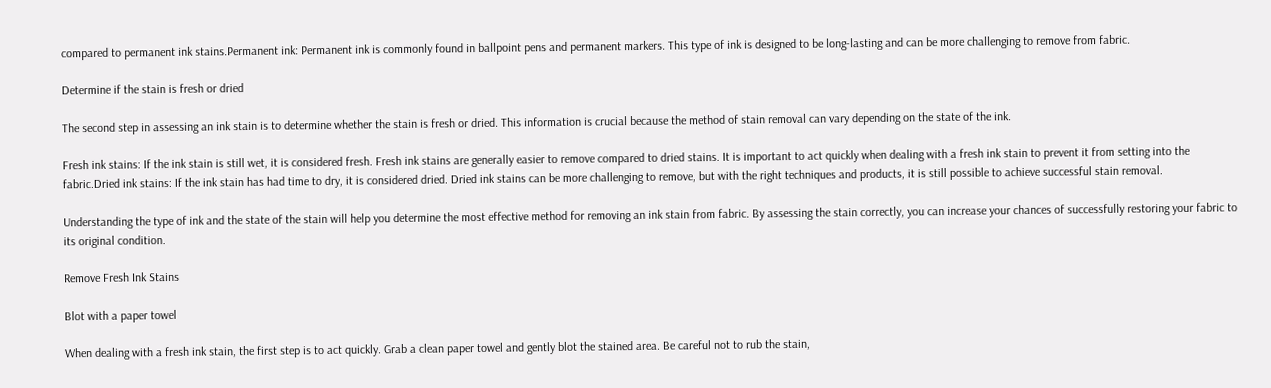compared to permanent ink stains.Permanent ink: Permanent ink is commonly found in ballpoint pens and permanent markers. This type of ink is designed to be long-lasting and can be more challenging to remove from fabric.

Determine if the stain is fresh or dried

The second step in assessing an ink stain is to determine whether the stain is fresh or dried. This information is crucial because the method of stain removal can vary depending on the state of the ink.

Fresh ink stains: If the ink stain is still wet, it is considered fresh. Fresh ink stains are generally easier to remove compared to dried stains. It is important to act quickly when dealing with a fresh ink stain to prevent it from setting into the fabric.Dried ink stains: If the ink stain has had time to dry, it is considered dried. Dried ink stains can be more challenging to remove, but with the right techniques and products, it is still possible to achieve successful stain removal.

Understanding the type of ink and the state of the stain will help you determine the most effective method for removing an ink stain from fabric. By assessing the stain correctly, you can increase your chances of successfully restoring your fabric to its original condition.

Remove Fresh Ink Stains

Blot with a paper towel

When dealing with a fresh ink stain, the first step is to act quickly. Grab a clean paper towel and gently blot the stained area. Be careful not to rub the stain,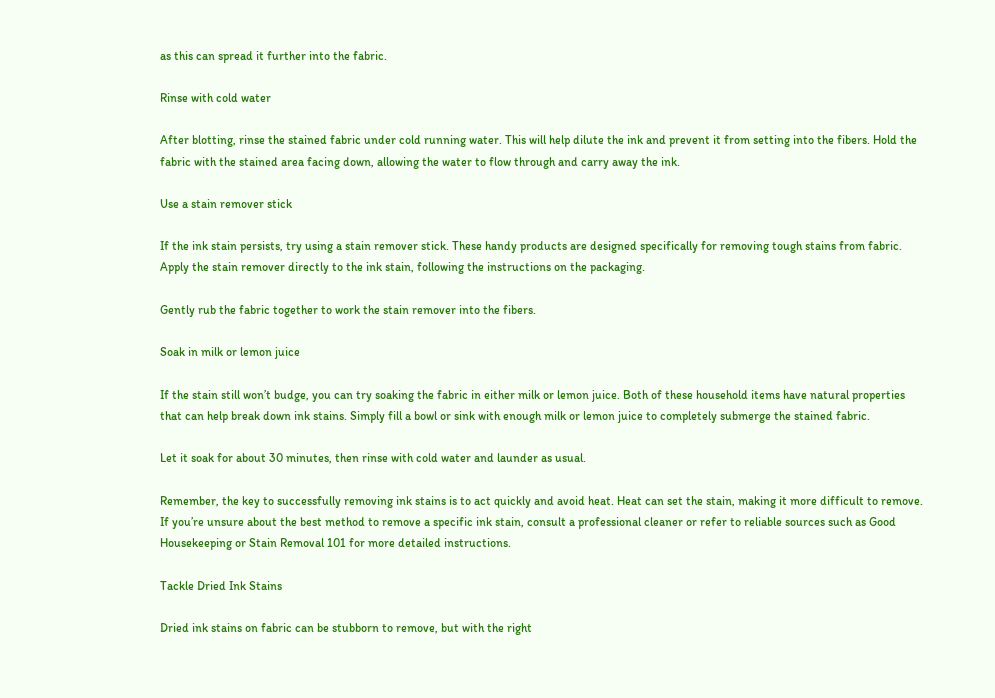as this can spread it further into the fabric.

Rinse with cold water

After blotting, rinse the stained fabric under cold running water. This will help dilute the ink and prevent it from setting into the fibers. Hold the fabric with the stained area facing down, allowing the water to flow through and carry away the ink.

Use a stain remover stick

If the ink stain persists, try using a stain remover stick. These handy products are designed specifically for removing tough stains from fabric. Apply the stain remover directly to the ink stain, following the instructions on the packaging.

Gently rub the fabric together to work the stain remover into the fibers.

Soak in milk or lemon juice

If the stain still won’t budge, you can try soaking the fabric in either milk or lemon juice. Both of these household items have natural properties that can help break down ink stains. Simply fill a bowl or sink with enough milk or lemon juice to completely submerge the stained fabric.

Let it soak for about 30 minutes, then rinse with cold water and launder as usual.

Remember, the key to successfully removing ink stains is to act quickly and avoid heat. Heat can set the stain, making it more difficult to remove. If you’re unsure about the best method to remove a specific ink stain, consult a professional cleaner or refer to reliable sources such as Good Housekeeping or Stain Removal 101 for more detailed instructions.

Tackle Dried Ink Stains

Dried ink stains on fabric can be stubborn to remove, but with the right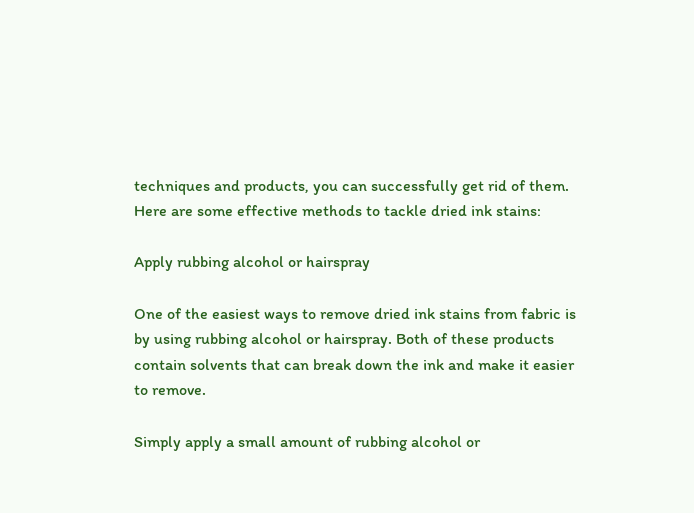techniques and products, you can successfully get rid of them. Here are some effective methods to tackle dried ink stains:

Apply rubbing alcohol or hairspray

One of the easiest ways to remove dried ink stains from fabric is by using rubbing alcohol or hairspray. Both of these products contain solvents that can break down the ink and make it easier to remove.

Simply apply a small amount of rubbing alcohol or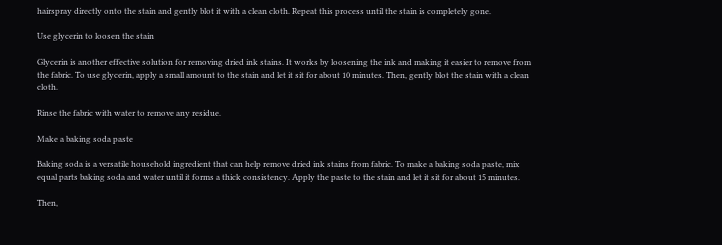hairspray directly onto the stain and gently blot it with a clean cloth. Repeat this process until the stain is completely gone.

Use glycerin to loosen the stain

Glycerin is another effective solution for removing dried ink stains. It works by loosening the ink and making it easier to remove from the fabric. To use glycerin, apply a small amount to the stain and let it sit for about 10 minutes. Then, gently blot the stain with a clean cloth.

Rinse the fabric with water to remove any residue.

Make a baking soda paste

Baking soda is a versatile household ingredient that can help remove dried ink stains from fabric. To make a baking soda paste, mix equal parts baking soda and water until it forms a thick consistency. Apply the paste to the stain and let it sit for about 15 minutes.

Then,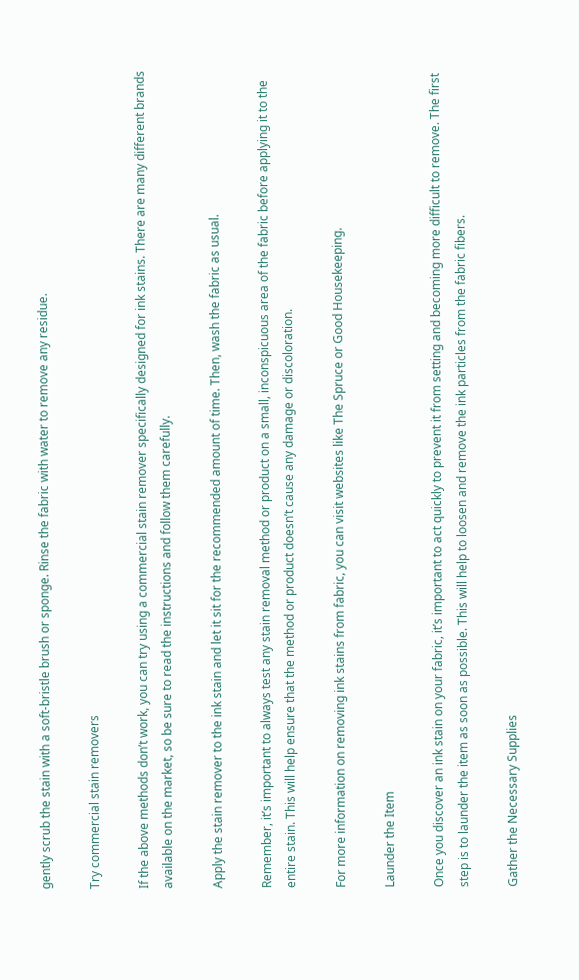gently scrub the stain with a soft-bristle brush or sponge. Rinse the fabric with water to remove any residue.

Try commercial stain removers

If the above methods don’t work, you can try using a commercial stain remover specifically designed for ink stains. There are many different brands available on the market, so be sure to read the instructions and follow them carefully.

Apply the stain remover to the ink stain and let it sit for the recommended amount of time. Then, wash the fabric as usual.

Remember, it’s important to always test any stain removal method or product on a small, inconspicuous area of the fabric before applying it to the entire stain. This will help ensure that the method or product doesn’t cause any damage or discoloration.

For more information on removing ink stains from fabric, you can visit websites like The Spruce or Good Housekeeping.

Launder the Item

Once you discover an ink stain on your fabric, it’s important to act quickly to prevent it from setting and becoming more difficult to remove. The first step is to launder the item as soon as possible. This will help to loosen and remove the ink particles from the fabric fibers.

Gather the Necessary Supplies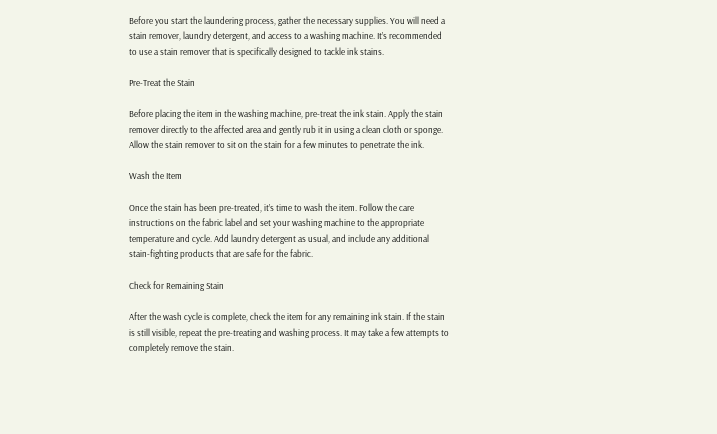Before you start the laundering process, gather the necessary supplies. You will need a stain remover, laundry detergent, and access to a washing machine. It’s recommended to use a stain remover that is specifically designed to tackle ink stains.

Pre-Treat the Stain

Before placing the item in the washing machine, pre-treat the ink stain. Apply the stain remover directly to the affected area and gently rub it in using a clean cloth or sponge. Allow the stain remover to sit on the stain for a few minutes to penetrate the ink.

Wash the Item

Once the stain has been pre-treated, it’s time to wash the item. Follow the care instructions on the fabric label and set your washing machine to the appropriate temperature and cycle. Add laundry detergent as usual, and include any additional stain-fighting products that are safe for the fabric.

Check for Remaining Stain

After the wash cycle is complete, check the item for any remaining ink stain. If the stain is still visible, repeat the pre-treating and washing process. It may take a few attempts to completely remove the stain.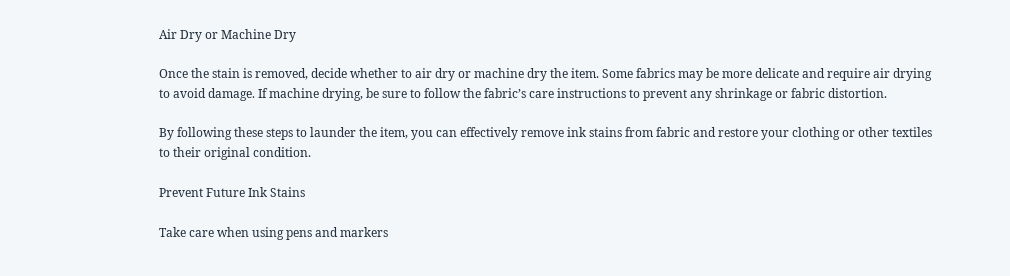Air Dry or Machine Dry

Once the stain is removed, decide whether to air dry or machine dry the item. Some fabrics may be more delicate and require air drying to avoid damage. If machine drying, be sure to follow the fabric’s care instructions to prevent any shrinkage or fabric distortion.

By following these steps to launder the item, you can effectively remove ink stains from fabric and restore your clothing or other textiles to their original condition.

Prevent Future Ink Stains

Take care when using pens and markers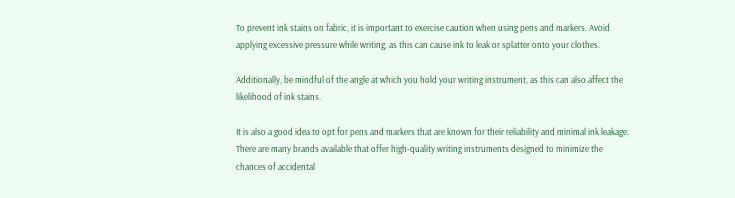To prevent ink stains on fabric, it is important to exercise caution when using pens and markers. Avoid applying excessive pressure while writing, as this can cause ink to leak or splatter onto your clothes.

Additionally, be mindful of the angle at which you hold your writing instrument, as this can also affect the likelihood of ink stains.

It is also a good idea to opt for pens and markers that are known for their reliability and minimal ink leakage. There are many brands available that offer high-quality writing instruments designed to minimize the chances of accidental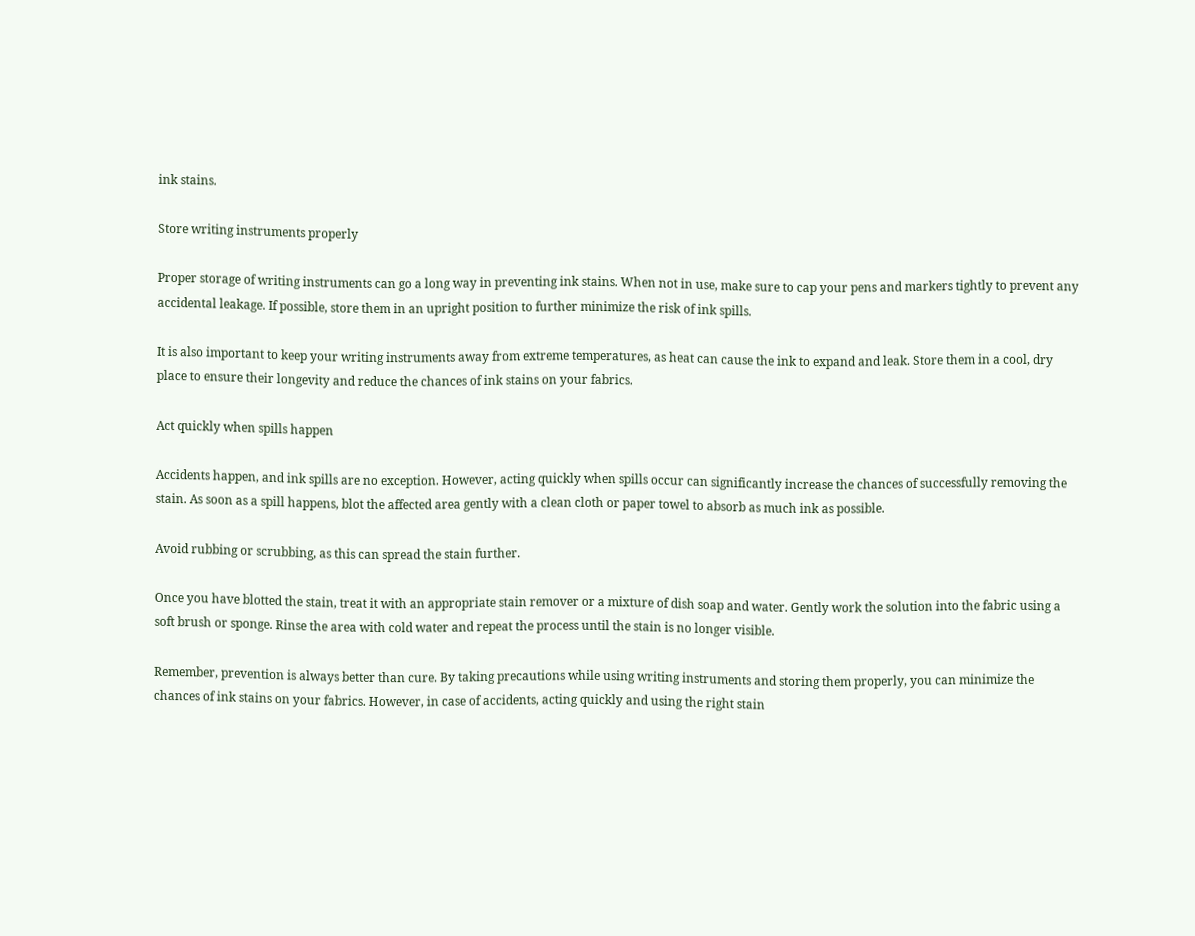ink stains.

Store writing instruments properly

Proper storage of writing instruments can go a long way in preventing ink stains. When not in use, make sure to cap your pens and markers tightly to prevent any accidental leakage. If possible, store them in an upright position to further minimize the risk of ink spills.

It is also important to keep your writing instruments away from extreme temperatures, as heat can cause the ink to expand and leak. Store them in a cool, dry place to ensure their longevity and reduce the chances of ink stains on your fabrics.

Act quickly when spills happen

Accidents happen, and ink spills are no exception. However, acting quickly when spills occur can significantly increase the chances of successfully removing the stain. As soon as a spill happens, blot the affected area gently with a clean cloth or paper towel to absorb as much ink as possible.

Avoid rubbing or scrubbing, as this can spread the stain further.

Once you have blotted the stain, treat it with an appropriate stain remover or a mixture of dish soap and water. Gently work the solution into the fabric using a soft brush or sponge. Rinse the area with cold water and repeat the process until the stain is no longer visible.

Remember, prevention is always better than cure. By taking precautions while using writing instruments and storing them properly, you can minimize the chances of ink stains on your fabrics. However, in case of accidents, acting quickly and using the right stain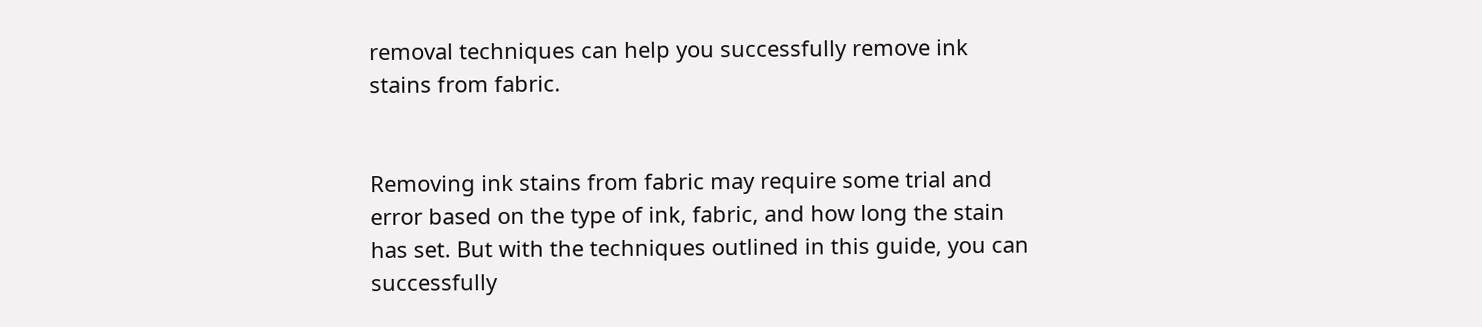removal techniques can help you successfully remove ink stains from fabric.


Removing ink stains from fabric may require some trial and error based on the type of ink, fabric, and how long the stain has set. But with the techniques outlined in this guide, you can successfully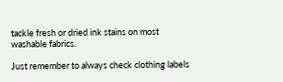tackle fresh or dried ink stains on most washable fabrics.

Just remember to always check clothing labels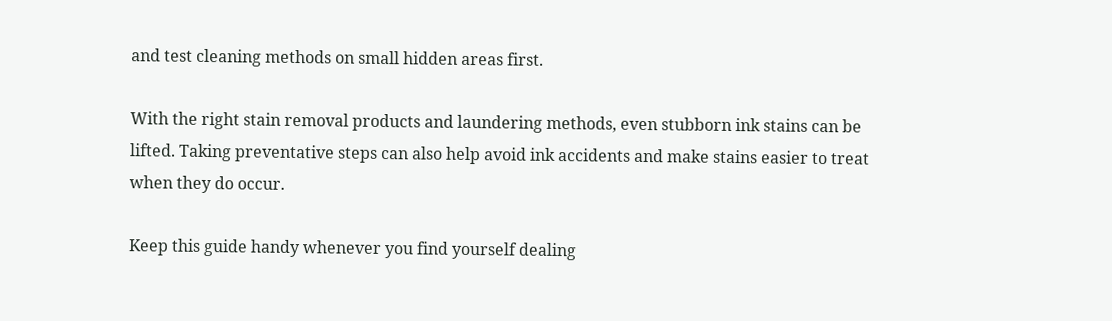and test cleaning methods on small hidden areas first.

With the right stain removal products and laundering methods, even stubborn ink stains can be lifted. Taking preventative steps can also help avoid ink accidents and make stains easier to treat when they do occur.

Keep this guide handy whenever you find yourself dealing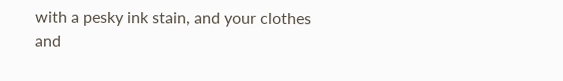with a pesky ink stain, and your clothes and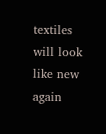textiles will look like new again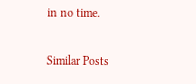in no time.

Similar Posts